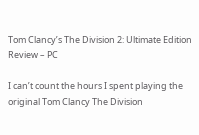Tom Clancy’s The Division 2: Ultimate Edition Review – PC

I can’t count the hours I spent playing the original Tom Clancy The Division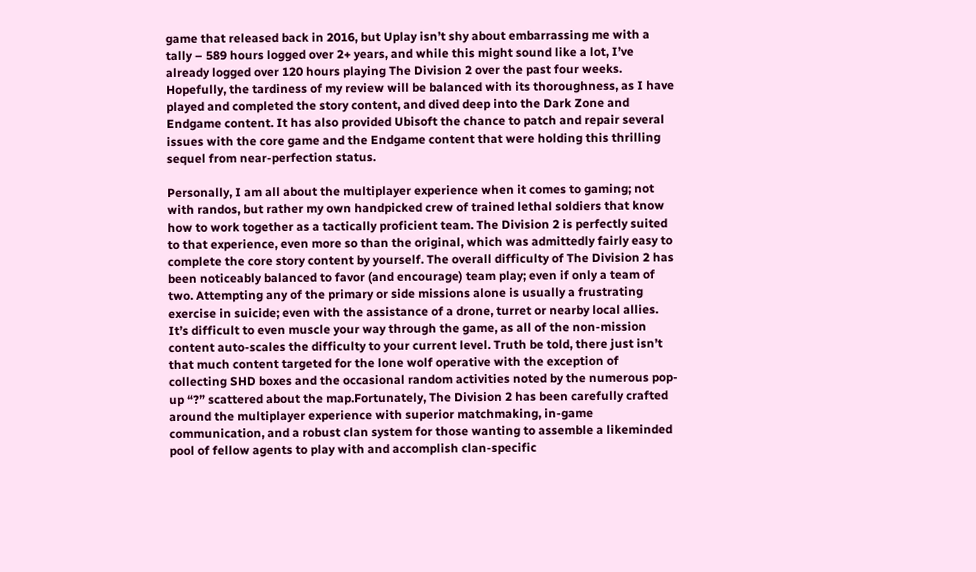game that released back in 2016, but Uplay isn’t shy about embarrassing me with a tally – 589 hours logged over 2+ years, and while this might sound like a lot, I’ve already logged over 120 hours playing The Division 2 over the past four weeks. Hopefully, the tardiness of my review will be balanced with its thoroughness, as I have played and completed the story content, and dived deep into the Dark Zone and Endgame content. It has also provided Ubisoft the chance to patch and repair several issues with the core game and the Endgame content that were holding this thrilling sequel from near-perfection status.

Personally, I am all about the multiplayer experience when it comes to gaming; not with randos, but rather my own handpicked crew of trained lethal soldiers that know how to work together as a tactically proficient team. The Division 2 is perfectly suited to that experience, even more so than the original, which was admittedly fairly easy to complete the core story content by yourself. The overall difficulty of The Division 2 has been noticeably balanced to favor (and encourage) team play; even if only a team of two. Attempting any of the primary or side missions alone is usually a frustrating exercise in suicide; even with the assistance of a drone, turret or nearby local allies. It’s difficult to even muscle your way through the game, as all of the non-mission content auto-scales the difficulty to your current level. Truth be told, there just isn’t that much content targeted for the lone wolf operative with the exception of collecting SHD boxes and the occasional random activities noted by the numerous pop-up “?” scattered about the map.Fortunately, The Division 2 has been carefully crafted around the multiplayer experience with superior matchmaking, in-game communication, and a robust clan system for those wanting to assemble a likeminded pool of fellow agents to play with and accomplish clan-specific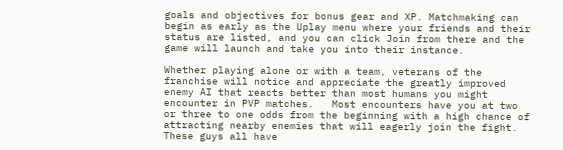goals and objectives for bonus gear and XP. Matchmaking can begin as early as the Uplay menu where your friends and their status are listed, and you can click Join from there and the game will launch and take you into their instance.

Whether playing alone or with a team, veterans of the franchise will notice and appreciate the greatly improved enemy AI that reacts better than most humans you might encounter in PVP matches.   Most encounters have you at two or three to one odds from the beginning with a high chance of attracting nearby enemies that will eagerly join the fight.   These guys all have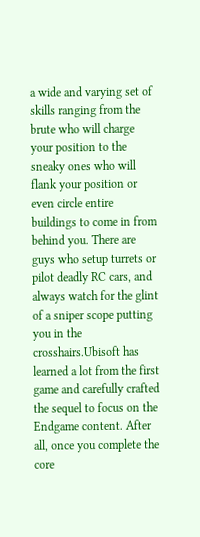a wide and varying set of skills ranging from the brute who will charge your position to the sneaky ones who will flank your position or even circle entire buildings to come in from behind you. There are guys who setup turrets or pilot deadly RC cars, and always watch for the glint of a sniper scope putting you in the crosshairs.Ubisoft has learned a lot from the first game and carefully crafted the sequel to focus on the Endgame content. After all, once you complete the core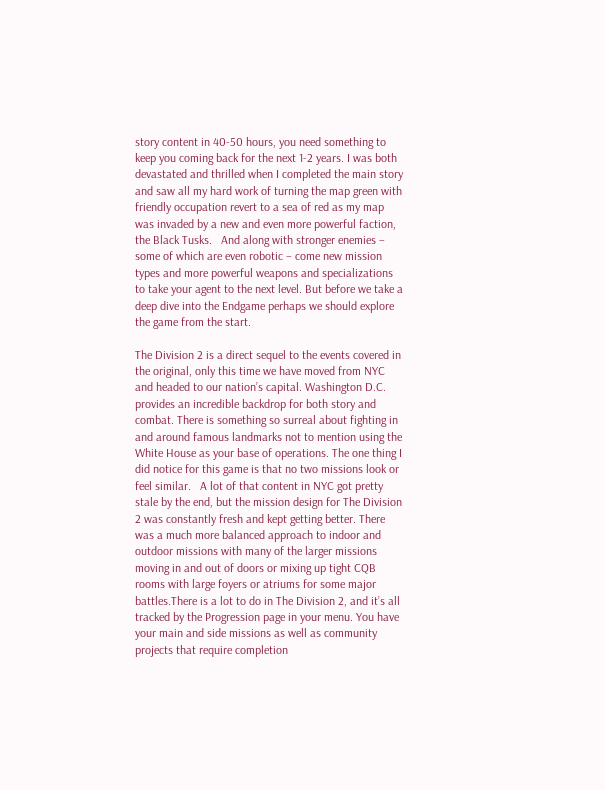story content in 40-50 hours, you need something to keep you coming back for the next 1-2 years. I was both devastated and thrilled when I completed the main story and saw all my hard work of turning the map green with friendly occupation revert to a sea of red as my map was invaded by a new and even more powerful faction, the Black Tusks.   And along with stronger enemies – some of which are even robotic – come new mission types and more powerful weapons and specializations to take your agent to the next level. But before we take a deep dive into the Endgame perhaps we should explore the game from the start.

The Division 2 is a direct sequel to the events covered in the original, only this time we have moved from NYC and headed to our nation’s capital. Washington D.C. provides an incredible backdrop for both story and combat. There is something so surreal about fighting in and around famous landmarks not to mention using the White House as your base of operations. The one thing I did notice for this game is that no two missions look or feel similar.   A lot of that content in NYC got pretty stale by the end, but the mission design for The Division 2 was constantly fresh and kept getting better. There was a much more balanced approach to indoor and outdoor missions with many of the larger missions moving in and out of doors or mixing up tight CQB rooms with large foyers or atriums for some major battles.There is a lot to do in The Division 2, and it’s all tracked by the Progression page in your menu. You have your main and side missions as well as community projects that require completion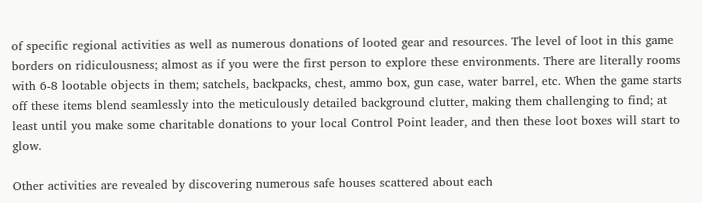of specific regional activities as well as numerous donations of looted gear and resources. The level of loot in this game borders on ridiculousness; almost as if you were the first person to explore these environments. There are literally rooms with 6-8 lootable objects in them; satchels, backpacks, chest, ammo box, gun case, water barrel, etc. When the game starts off these items blend seamlessly into the meticulously detailed background clutter, making them challenging to find; at least until you make some charitable donations to your local Control Point leader, and then these loot boxes will start to glow.

Other activities are revealed by discovering numerous safe houses scattered about each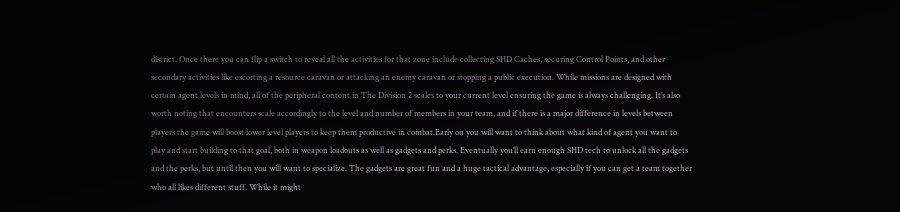district. Once there you can flip a switch to reveal all the activities for that zone include collecting SHD Caches, securing Control Points, and other secondary activities like escorting a resource caravan or attacking an enemy caravan or stopping a public execution. While missions are designed with certain agent levels in mind, all of the peripheral content in The Division 2 scales to your current level ensuring the game is always challenging. It’s also worth noting that encounters scale accordingly to the level and number of members in your team, and if there is a major difference in levels between players the game will boost lower level players to keep them productive in combat.Early on you will want to think about what kind of agent you want to play and start building to that goal, both in weapon loadouts as well as gadgets and perks. Eventually you’ll earn enough SHD tech to unlock all the gadgets and the perks, but until then you will want to specialize. The gadgets are great fun and a huge tactical advantage, especially if you can get a team together who all likes different stuff. While it might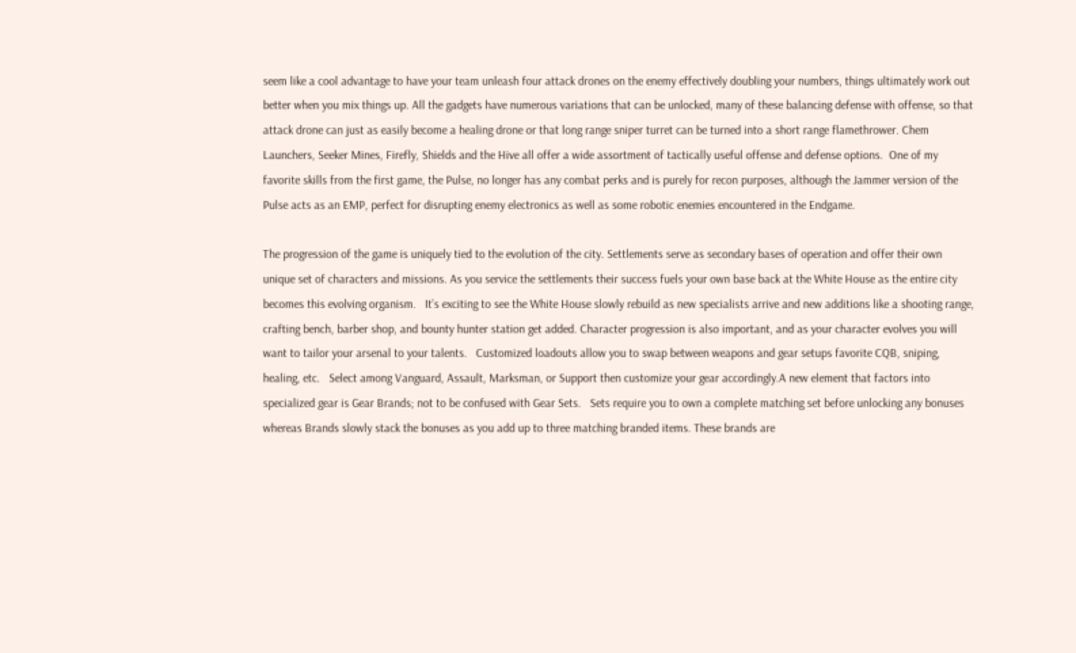seem like a cool advantage to have your team unleash four attack drones on the enemy effectively doubling your numbers, things ultimately work out better when you mix things up. All the gadgets have numerous variations that can be unlocked, many of these balancing defense with offense, so that attack drone can just as easily become a healing drone or that long range sniper turret can be turned into a short range flamethrower. Chem Launchers, Seeker Mines, Firefly, Shields and the Hive all offer a wide assortment of tactically useful offense and defense options.  One of my favorite skills from the first game, the Pulse, no longer has any combat perks and is purely for recon purposes, although the Jammer version of the Pulse acts as an EMP, perfect for disrupting enemy electronics as well as some robotic enemies encountered in the Endgame.

The progression of the game is uniquely tied to the evolution of the city. Settlements serve as secondary bases of operation and offer their own unique set of characters and missions. As you service the settlements their success fuels your own base back at the White House as the entire city becomes this evolving organism.   It’s exciting to see the White House slowly rebuild as new specialists arrive and new additions like a shooting range, crafting bench, barber shop, and bounty hunter station get added. Character progression is also important, and as your character evolves you will want to tailor your arsenal to your talents.   Customized loadouts allow you to swap between weapons and gear setups favorite CQB, sniping, healing, etc.   Select among Vanguard, Assault, Marksman, or Support then customize your gear accordingly.A new element that factors into specialized gear is Gear Brands; not to be confused with Gear Sets.   Sets require you to own a complete matching set before unlocking any bonuses whereas Brands slowly stack the bonuses as you add up to three matching branded items. These brands are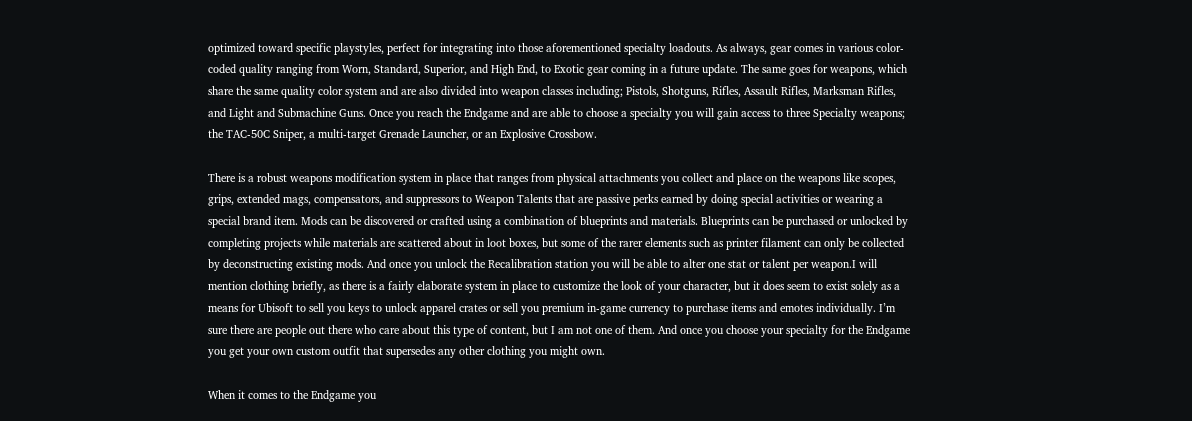optimized toward specific playstyles, perfect for integrating into those aforementioned specialty loadouts. As always, gear comes in various color-coded quality ranging from Worn, Standard, Superior, and High End, to Exotic gear coming in a future update. The same goes for weapons, which share the same quality color system and are also divided into weapon classes including; Pistols, Shotguns, Rifles, Assault Rifles, Marksman Rifles, and Light and Submachine Guns. Once you reach the Endgame and are able to choose a specialty you will gain access to three Specialty weapons; the TAC-50C Sniper, a multi-target Grenade Launcher, or an Explosive Crossbow.

There is a robust weapons modification system in place that ranges from physical attachments you collect and place on the weapons like scopes, grips, extended mags, compensators, and suppressors to Weapon Talents that are passive perks earned by doing special activities or wearing a special brand item. Mods can be discovered or crafted using a combination of blueprints and materials. Blueprints can be purchased or unlocked by completing projects while materials are scattered about in loot boxes, but some of the rarer elements such as printer filament can only be collected by deconstructing existing mods. And once you unlock the Recalibration station you will be able to alter one stat or talent per weapon.I will mention clothing briefly, as there is a fairly elaborate system in place to customize the look of your character, but it does seem to exist solely as a means for Ubisoft to sell you keys to unlock apparel crates or sell you premium in-game currency to purchase items and emotes individually. I’m sure there are people out there who care about this type of content, but I am not one of them. And once you choose your specialty for the Endgame you get your own custom outfit that supersedes any other clothing you might own.

When it comes to the Endgame you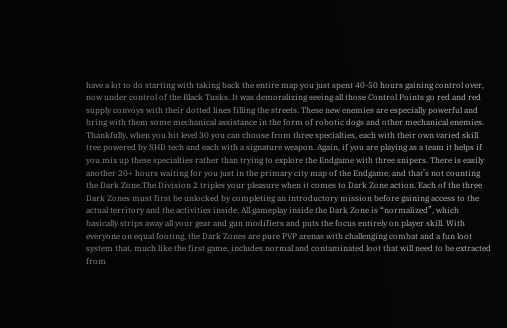have a lot to do starting with taking back the entire map you just spent 40-50 hours gaining control over, now under control of the Black Tusks. It was demoralizing seeing all those Control Points go red and red supply convoys with their dotted lines filling the streets. These new enemies are especially powerful and bring with them some mechanical assistance in the form of robotic dogs and other mechanical enemies. Thankfully, when you hit level 30 you can choose from three specialties, each with their own varied skill tree powered by SHD tech and each with a signature weapon. Again, if you are playing as a team it helps if you mix up these specialties rather than trying to explore the Endgame with three snipers. There is easily another 20+ hours waiting for you just in the primary city map of the Endgame, and that’s not counting the Dark Zone.The Division 2 triples your pleasure when it comes to Dark Zone action. Each of the three Dark Zones must first be unlocked by completing an introductory mission before gaining access to the actual territory and the activities inside. All gameplay inside the Dark Zone is “normalized”, which basically strips away all your gear and gun modifiers and puts the focus entirely on player skill. With everyone on equal footing, the Dark Zones are pure PVP arenas with challenging combat and a fun loot system that, much like the first game, includes normal and contaminated loot that will need to be extracted from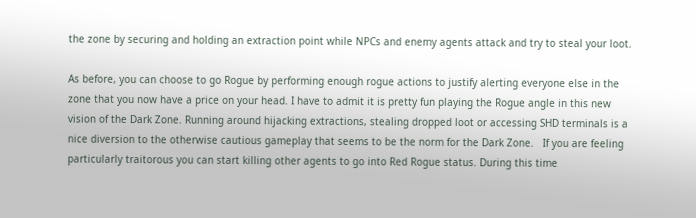the zone by securing and holding an extraction point while NPCs and enemy agents attack and try to steal your loot.

As before, you can choose to go Rogue by performing enough rogue actions to justify alerting everyone else in the zone that you now have a price on your head. I have to admit it is pretty fun playing the Rogue angle in this new vision of the Dark Zone. Running around hijacking extractions, stealing dropped loot or accessing SHD terminals is a nice diversion to the otherwise cautious gameplay that seems to be the norm for the Dark Zone.   If you are feeling particularly traitorous you can start killing other agents to go into Red Rogue status. During this time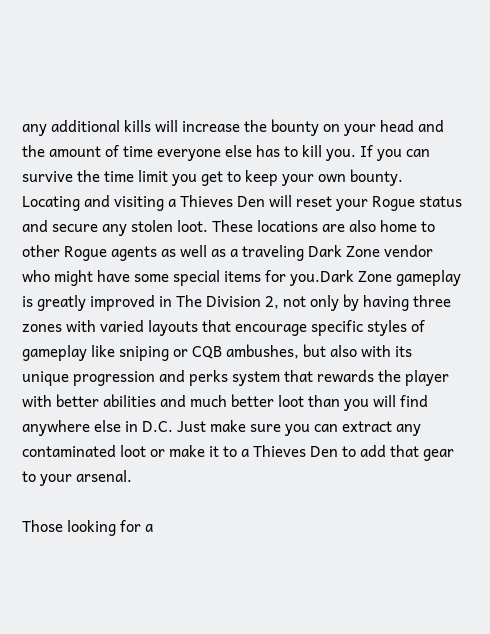any additional kills will increase the bounty on your head and the amount of time everyone else has to kill you. If you can survive the time limit you get to keep your own bounty. Locating and visiting a Thieves Den will reset your Rogue status and secure any stolen loot. These locations are also home to other Rogue agents as well as a traveling Dark Zone vendor who might have some special items for you.Dark Zone gameplay is greatly improved in The Division 2, not only by having three zones with varied layouts that encourage specific styles of gameplay like sniping or CQB ambushes, but also with its unique progression and perks system that rewards the player with better abilities and much better loot than you will find anywhere else in D.C. Just make sure you can extract any contaminated loot or make it to a Thieves Den to add that gear to your arsenal.

Those looking for a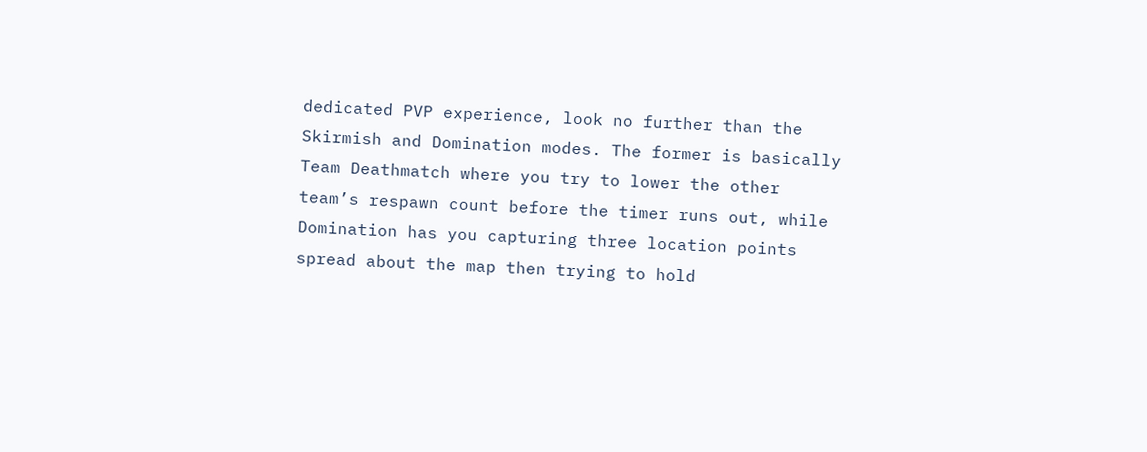dedicated PVP experience, look no further than the Skirmish and Domination modes. The former is basically Team Deathmatch where you try to lower the other team’s respawn count before the timer runs out, while Domination has you capturing three location points spread about the map then trying to hold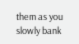them as you slowly bank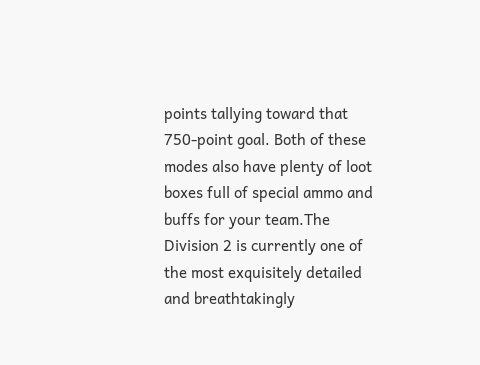points tallying toward that 750-point goal. Both of these modes also have plenty of loot boxes full of special ammo and buffs for your team.The Division 2 is currently one of the most exquisitely detailed and breathtakingly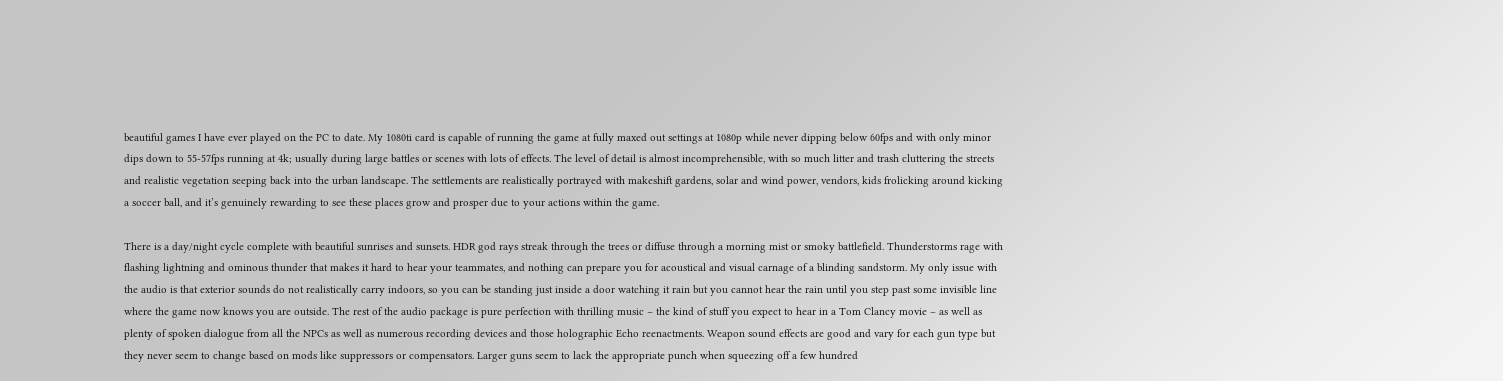beautiful games I have ever played on the PC to date. My 1080ti card is capable of running the game at fully maxed out settings at 1080p while never dipping below 60fps and with only minor dips down to 55-57fps running at 4k; usually during large battles or scenes with lots of effects. The level of detail is almost incomprehensible, with so much litter and trash cluttering the streets and realistic vegetation seeping back into the urban landscape. The settlements are realistically portrayed with makeshift gardens, solar and wind power, vendors, kids frolicking around kicking a soccer ball, and it’s genuinely rewarding to see these places grow and prosper due to your actions within the game.

There is a day/night cycle complete with beautiful sunrises and sunsets. HDR god rays streak through the trees or diffuse through a morning mist or smoky battlefield. Thunderstorms rage with flashing lightning and ominous thunder that makes it hard to hear your teammates, and nothing can prepare you for acoustical and visual carnage of a blinding sandstorm. My only issue with the audio is that exterior sounds do not realistically carry indoors, so you can be standing just inside a door watching it rain but you cannot hear the rain until you step past some invisible line where the game now knows you are outside. The rest of the audio package is pure perfection with thrilling music – the kind of stuff you expect to hear in a Tom Clancy movie – as well as plenty of spoken dialogue from all the NPCs as well as numerous recording devices and those holographic Echo reenactments. Weapon sound effects are good and vary for each gun type but they never seem to change based on mods like suppressors or compensators. Larger guns seem to lack the appropriate punch when squeezing off a few hundred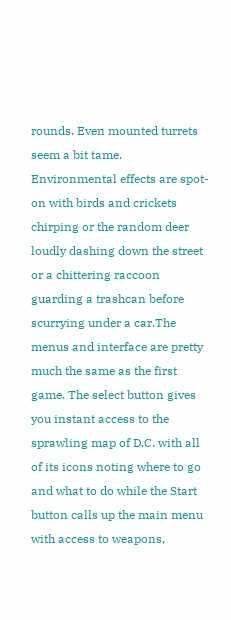rounds. Even mounted turrets seem a bit tame. Environmental effects are spot-on with birds and crickets chirping or the random deer loudly dashing down the street or a chittering raccoon guarding a trashcan before scurrying under a car.The menus and interface are pretty much the same as the first game. The select button gives you instant access to the sprawling map of D.C. with all of its icons noting where to go and what to do while the Start button calls up the main menu with access to weapons,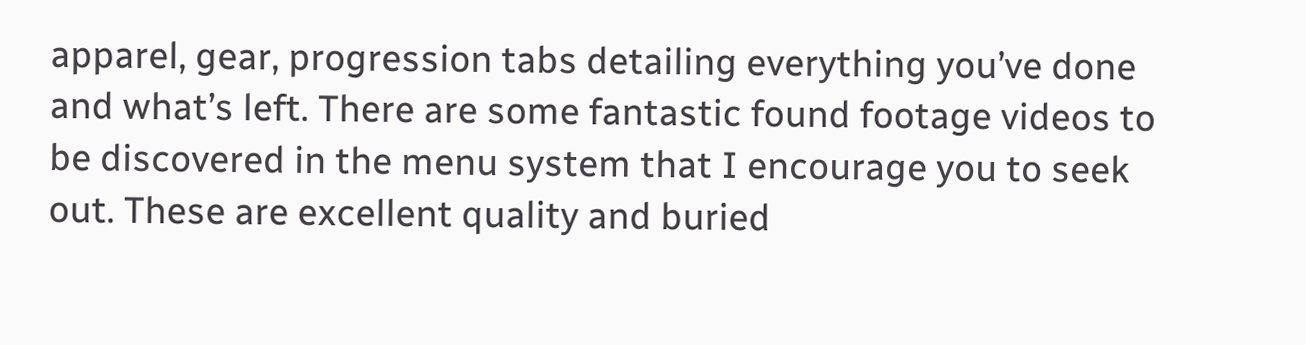apparel, gear, progression tabs detailing everything you’ve done and what’s left. There are some fantastic found footage videos to be discovered in the menu system that I encourage you to seek out. These are excellent quality and buried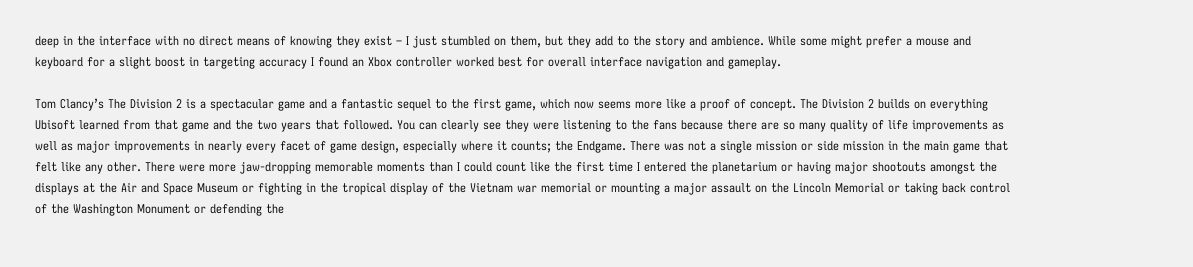deep in the interface with no direct means of knowing they exist – I just stumbled on them, but they add to the story and ambience. While some might prefer a mouse and keyboard for a slight boost in targeting accuracy I found an Xbox controller worked best for overall interface navigation and gameplay.

Tom Clancy’s The Division 2 is a spectacular game and a fantastic sequel to the first game, which now seems more like a proof of concept. The Division 2 builds on everything Ubisoft learned from that game and the two years that followed. You can clearly see they were listening to the fans because there are so many quality of life improvements as well as major improvements in nearly every facet of game design, especially where it counts; the Endgame. There was not a single mission or side mission in the main game that felt like any other. There were more jaw-dropping memorable moments than I could count like the first time I entered the planetarium or having major shootouts amongst the displays at the Air and Space Museum or fighting in the tropical display of the Vietnam war memorial or mounting a major assault on the Lincoln Memorial or taking back control of the Washington Monument or defending the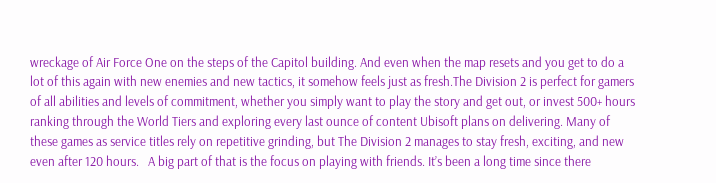wreckage of Air Force One on the steps of the Capitol building. And even when the map resets and you get to do a lot of this again with new enemies and new tactics, it somehow feels just as fresh.The Division 2 is perfect for gamers of all abilities and levels of commitment, whether you simply want to play the story and get out, or invest 500+ hours ranking through the World Tiers and exploring every last ounce of content Ubisoft plans on delivering. Many of these games as service titles rely on repetitive grinding, but The Division 2 manages to stay fresh, exciting, and new even after 120 hours.   A big part of that is the focus on playing with friends. It’s been a long time since there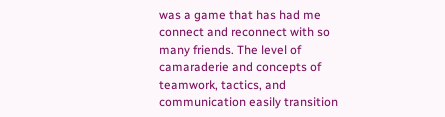was a game that has had me connect and reconnect with so many friends. The level of camaraderie and concepts of teamwork, tactics, and communication easily transition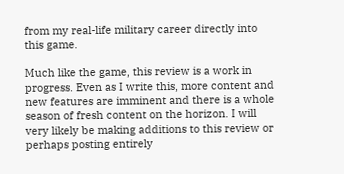from my real-life military career directly into this game.

Much like the game, this review is a work in progress. Even as I write this, more content and new features are imminent and there is a whole season of fresh content on the horizon. I will very likely be making additions to this review or perhaps posting entirely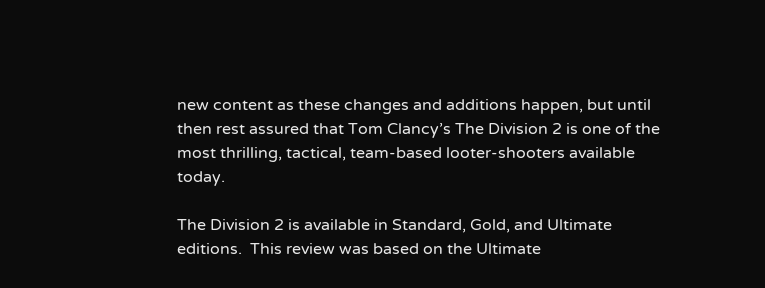new content as these changes and additions happen, but until then rest assured that Tom Clancy’s The Division 2 is one of the most thrilling, tactical, team-based looter-shooters available today.

The Division 2 is available in Standard, Gold, and Ultimate editions.  This review was based on the Ultimate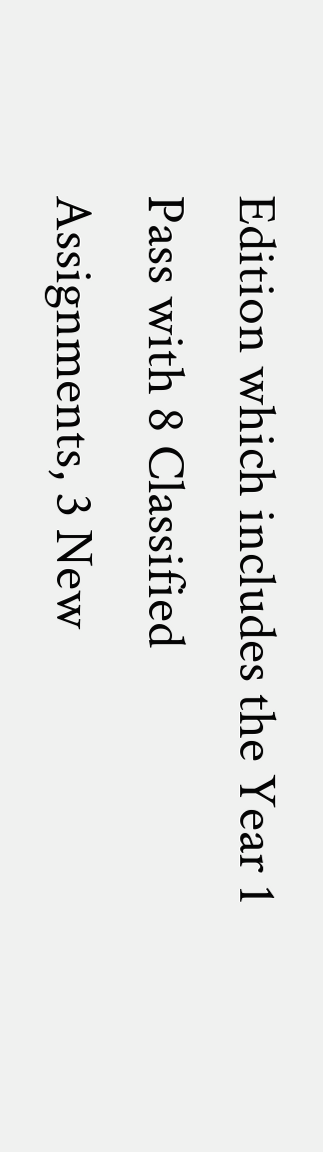Edition which includes the Year 1 Pass with 8 Classified Assignments, 3 New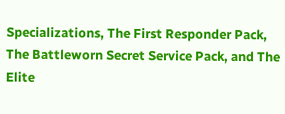Specializations, The First Responder Pack, The Battleworn Secret Service Pack, and The Elite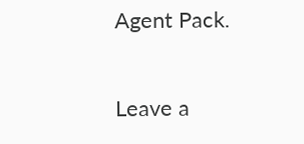Agent Pack.

Leave a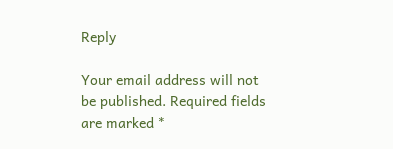Reply

Your email address will not be published. Required fields are marked *